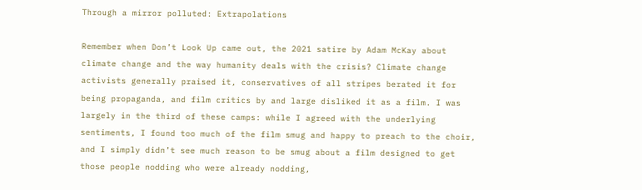Through a mirror polluted: Extrapolations

Remember when Don’t Look Up came out, the 2021 satire by Adam McKay about climate change and the way humanity deals with the crisis? Climate change activists generally praised it, conservatives of all stripes berated it for being propaganda, and film critics by and large disliked it as a film. I was largely in the third of these camps: while I agreed with the underlying sentiments, I found too much of the film smug and happy to preach to the choir, and I simply didn’t see much reason to be smug about a film designed to get those people nodding who were already nodding,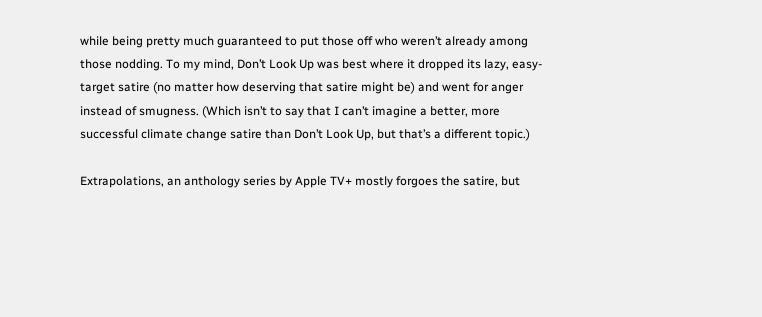while being pretty much guaranteed to put those off who weren’t already among those nodding. To my mind, Don’t Look Up was best where it dropped its lazy, easy-target satire (no matter how deserving that satire might be) and went for anger instead of smugness. (Which isn’t to say that I can’t imagine a better, more successful climate change satire than Don’t Look Up, but that’s a different topic.)

Extrapolations, an anthology series by Apple TV+ mostly forgoes the satire, but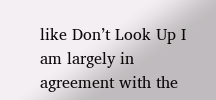like Don’t Look Up I am largely in agreement with the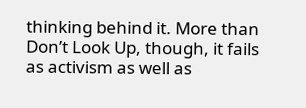thinking behind it. More than Don’t Look Up, though, it fails as activism as well as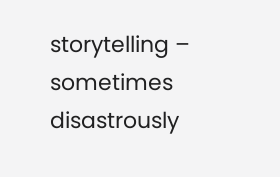storytelling – sometimes disastrously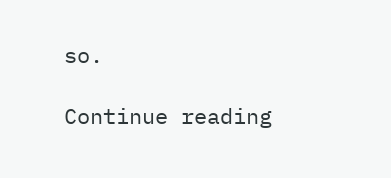so.

Continue reading